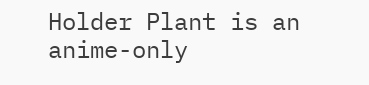Holder Plant is an anime-only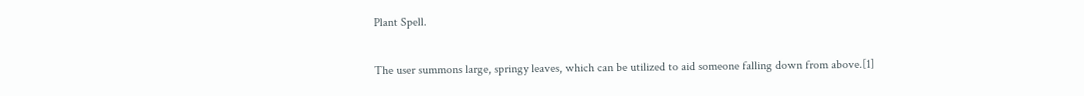Plant Spell.


The user summons large, springy leaves, which can be utilized to aid someone falling down from above.[1]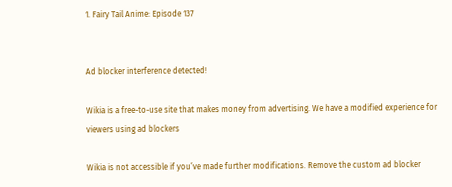1. Fairy Tail Anime: Episode 137


Ad blocker interference detected!

Wikia is a free-to-use site that makes money from advertising. We have a modified experience for viewers using ad blockers

Wikia is not accessible if you’ve made further modifications. Remove the custom ad blocker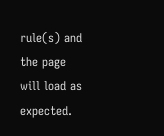rule(s) and the page will load as expected.